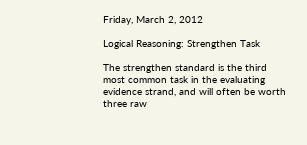Friday, March 2, 2012

Logical Reasoning: Strengthen Task

The strengthen standard is the third most common task in the evaluating evidence strand, and will often be worth three raw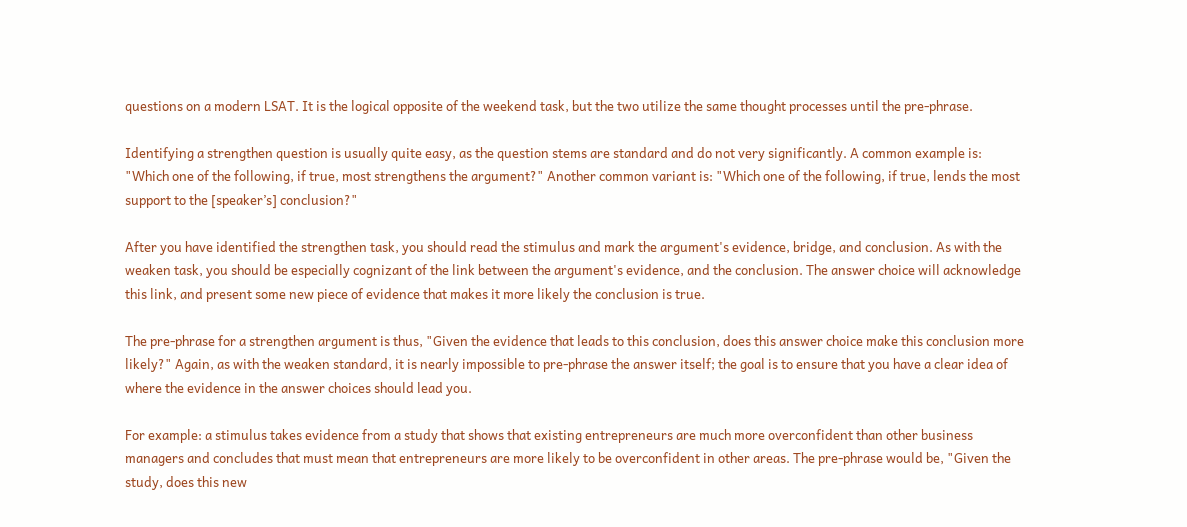questions on a modern LSAT. It is the logical opposite of the weekend task, but the two utilize the same thought processes until the pre-phrase.

Identifying a strengthen question is usually quite easy, as the question stems are standard and do not very significantly. A common example is: "Which one of the following, if true, most strengthens the argument?" Another common variant is: "Which one of the following, if true, lends the most support to the [speaker’s] conclusion?"

After you have identified the strengthen task, you should read the stimulus and mark the argument's evidence, bridge, and conclusion. As with the weaken task, you should be especially cognizant of the link between the argument's evidence, and the conclusion. The answer choice will acknowledge this link, and present some new piece of evidence that makes it more likely the conclusion is true.

The pre-phrase for a strengthen argument is thus, "Given the evidence that leads to this conclusion, does this answer choice make this conclusion more likely?" Again, as with the weaken standard, it is nearly impossible to pre-phrase the answer itself; the goal is to ensure that you have a clear idea of where the evidence in the answer choices should lead you.

For example: a stimulus takes evidence from a study that shows that existing entrepreneurs are much more overconfident than other business managers and concludes that must mean that entrepreneurs are more likely to be overconfident in other areas. The pre-phrase would be, "Given the study, does this new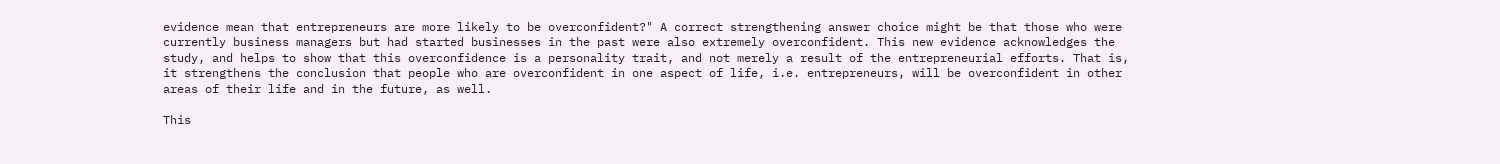evidence mean that entrepreneurs are more likely to be overconfident?" A correct strengthening answer choice might be that those who were currently business managers but had started businesses in the past were also extremely overconfident. This new evidence acknowledges the study, and helps to show that this overconfidence is a personality trait, and not merely a result of the entrepreneurial efforts. That is, it strengthens the conclusion that people who are overconfident in one aspect of life, i.e. entrepreneurs, will be overconfident in other areas of their life and in the future, as well.

This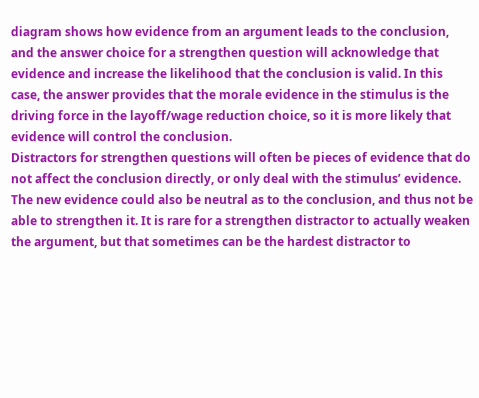diagram shows how evidence from an argument leads to the conclusion, and the answer choice for a strengthen question will acknowledge that evidence and increase the likelihood that the conclusion is valid. In this case, the answer provides that the morale evidence in the stimulus is the driving force in the layoff/wage reduction choice, so it is more likely that evidence will control the conclusion.
Distractors for strengthen questions will often be pieces of evidence that do not affect the conclusion directly, or only deal with the stimulus’ evidence. The new evidence could also be neutral as to the conclusion, and thus not be able to strengthen it. It is rare for a strengthen distractor to actually weaken the argument, but that sometimes can be the hardest distractor to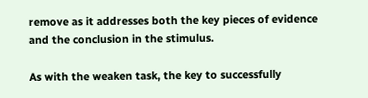remove as it addresses both the key pieces of evidence and the conclusion in the stimulus.

As with the weaken task, the key to successfully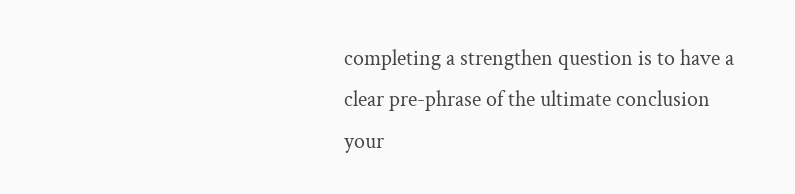completing a strengthen question is to have a clear pre-phrase of the ultimate conclusion your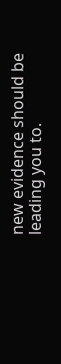new evidence should be leading you to.